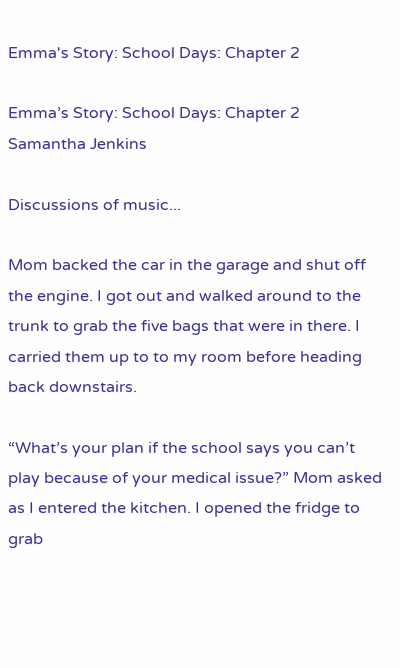Emma's Story: School Days: Chapter 2

Emma’s Story: School Days: Chapter 2
Samantha Jenkins

Discussions of music...

Mom backed the car in the garage and shut off the engine. I got out and walked around to the trunk to grab the five bags that were in there. I carried them up to to my room before heading back downstairs.

“What’s your plan if the school says you can’t play because of your medical issue?” Mom asked as I entered the kitchen. I opened the fridge to grab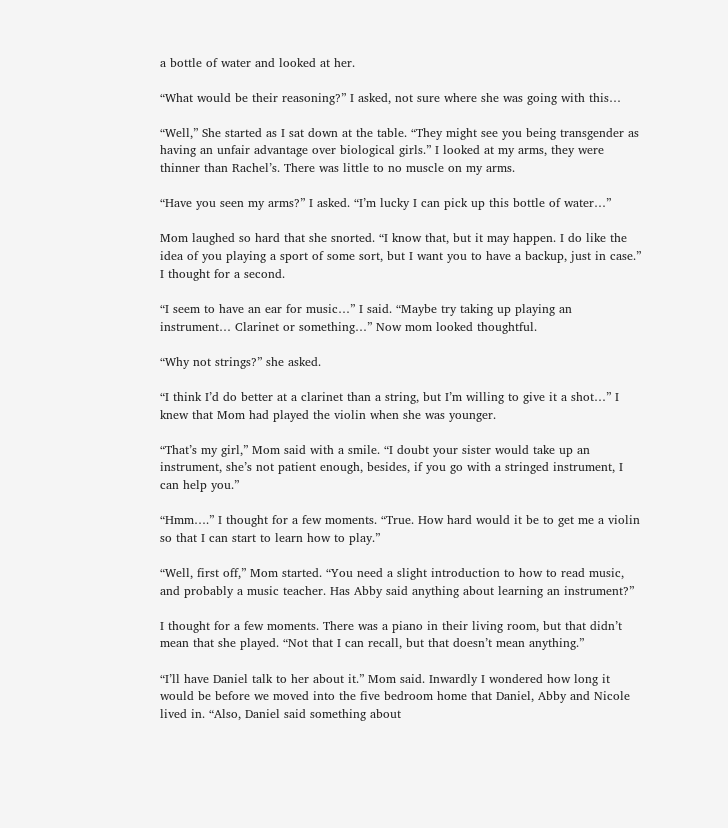a bottle of water and looked at her.

“What would be their reasoning?” I asked, not sure where she was going with this…

“Well,” She started as I sat down at the table. “They might see you being transgender as having an unfair advantage over biological girls.” I looked at my arms, they were thinner than Rachel’s. There was little to no muscle on my arms.

“Have you seen my arms?” I asked. “I’m lucky I can pick up this bottle of water…”

Mom laughed so hard that she snorted. “I know that, but it may happen. I do like the idea of you playing a sport of some sort, but I want you to have a backup, just in case.” I thought for a second.

“I seem to have an ear for music…” I said. “Maybe try taking up playing an instrument… Clarinet or something…” Now mom looked thoughtful.

“Why not strings?” she asked.

“I think I’d do better at a clarinet than a string, but I’m willing to give it a shot…” I knew that Mom had played the violin when she was younger.

“That’s my girl,” Mom said with a smile. “I doubt your sister would take up an instrument, she’s not patient enough, besides, if you go with a stringed instrument, I can help you.”

“Hmm….” I thought for a few moments. “True. How hard would it be to get me a violin so that I can start to learn how to play.”

“Well, first off,” Mom started. “You need a slight introduction to how to read music, and probably a music teacher. Has Abby said anything about learning an instrument?”

I thought for a few moments. There was a piano in their living room, but that didn’t mean that she played. “Not that I can recall, but that doesn’t mean anything.”

“I’ll have Daniel talk to her about it.” Mom said. Inwardly I wondered how long it would be before we moved into the five bedroom home that Daniel, Abby and Nicole lived in. “Also, Daniel said something about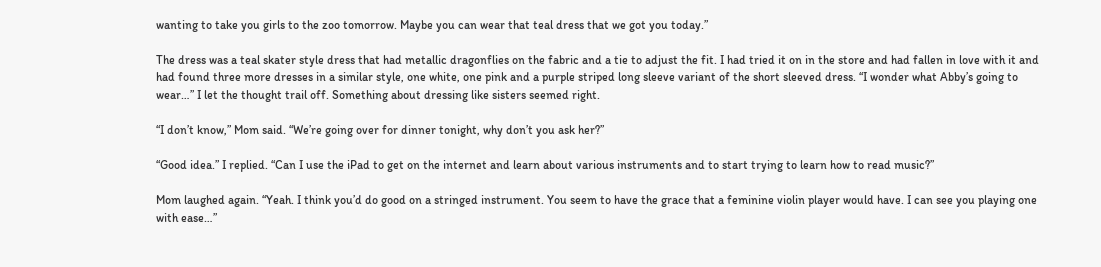wanting to take you girls to the zoo tomorrow. Maybe you can wear that teal dress that we got you today.”

The dress was a teal skater style dress that had metallic dragonflies on the fabric and a tie to adjust the fit. I had tried it on in the store and had fallen in love with it and had found three more dresses in a similar style, one white, one pink and a purple striped long sleeve variant of the short sleeved dress. “I wonder what Abby’s going to wear…” I let the thought trail off. Something about dressing like sisters seemed right.

“I don’t know,” Mom said. “We’re going over for dinner tonight, why don’t you ask her?”

“Good idea.” I replied. “Can I use the iPad to get on the internet and learn about various instruments and to start trying to learn how to read music?”

Mom laughed again. “Yeah. I think you’d do good on a stringed instrument. You seem to have the grace that a feminine violin player would have. I can see you playing one with ease…”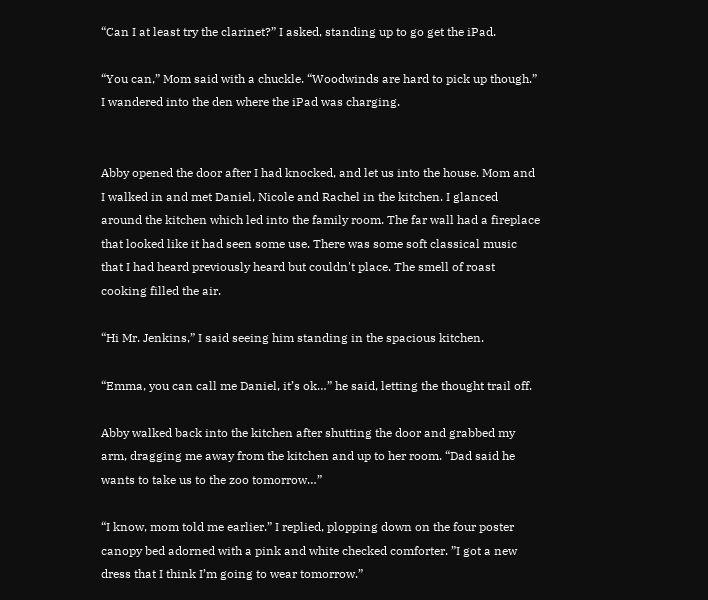“Can I at least try the clarinet?” I asked, standing up to go get the iPad.

“You can,” Mom said with a chuckle. “Woodwinds are hard to pick up though.” I wandered into the den where the iPad was charging.


Abby opened the door after I had knocked, and let us into the house. Mom and I walked in and met Daniel, Nicole and Rachel in the kitchen. I glanced around the kitchen which led into the family room. The far wall had a fireplace that looked like it had seen some use. There was some soft classical music that I had heard previously heard but couldn't place. The smell of roast cooking filled the air.

“Hi Mr. Jenkins,” I said seeing him standing in the spacious kitchen.

“Emma, you can call me Daniel, it’s ok…” he said, letting the thought trail off.

Abby walked back into the kitchen after shutting the door and grabbed my arm, dragging me away from the kitchen and up to her room. “Dad said he wants to take us to the zoo tomorrow…”

“I know, mom told me earlier.” I replied, plopping down on the four poster canopy bed adorned with a pink and white checked comforter. ”I got a new dress that I think I’m going to wear tomorrow.”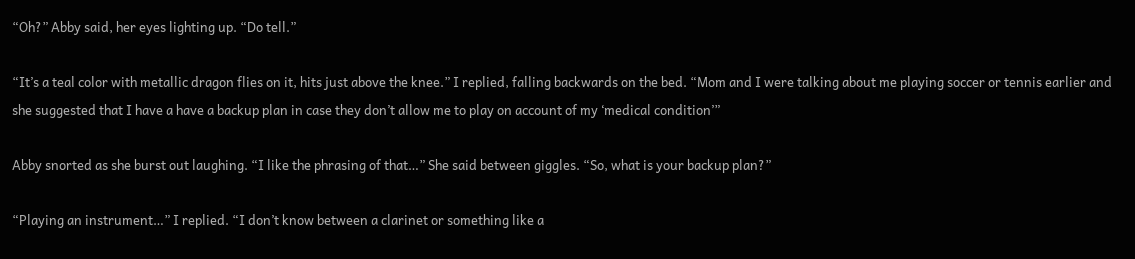“Oh?” Abby said, her eyes lighting up. “Do tell.”

“It’s a teal color with metallic dragon flies on it, hits just above the knee.” I replied, falling backwards on the bed. “Mom and I were talking about me playing soccer or tennis earlier and she suggested that I have a have a backup plan in case they don’t allow me to play on account of my ‘medical condition’”

Abby snorted as she burst out laughing. “I like the phrasing of that…” She said between giggles. “So, what is your backup plan?”

“Playing an instrument…” I replied. “I don’t know between a clarinet or something like a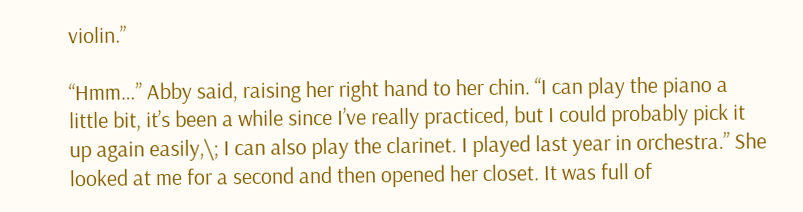violin.”

“Hmm…” Abby said, raising her right hand to her chin. “I can play the piano a little bit, it’s been a while since I’ve really practiced, but I could probably pick it up again easily,\; I can also play the clarinet. I played last year in orchestra.” She looked at me for a second and then opened her closet. It was full of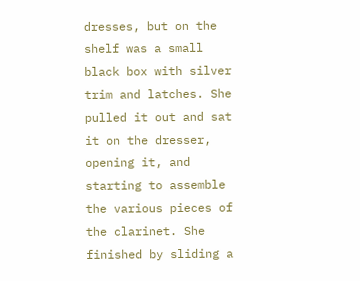dresses, but on the shelf was a small black box with silver trim and latches. She pulled it out and sat it on the dresser, opening it, and starting to assemble the various pieces of the clarinet. She finished by sliding a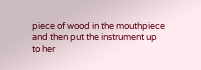piece of wood in the mouthpiece and then put the instrument up to her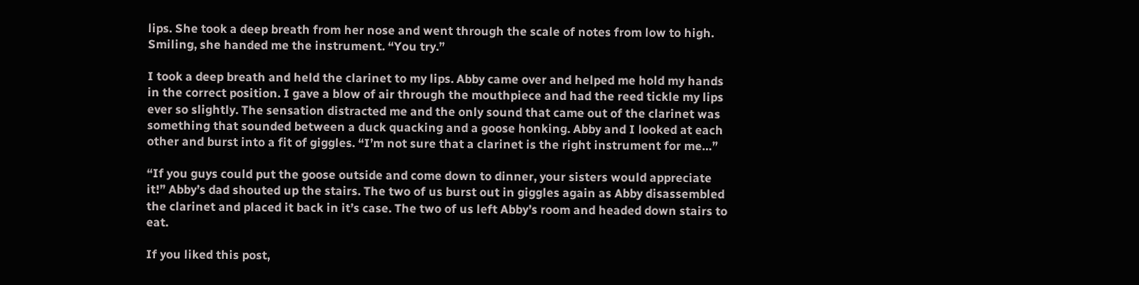lips. She took a deep breath from her nose and went through the scale of notes from low to high. Smiling, she handed me the instrument. “You try.”

I took a deep breath and held the clarinet to my lips. Abby came over and helped me hold my hands in the correct position. I gave a blow of air through the mouthpiece and had the reed tickle my lips ever so slightly. The sensation distracted me and the only sound that came out of the clarinet was something that sounded between a duck quacking and a goose honking. Abby and I looked at each other and burst into a fit of giggles. “I’m not sure that a clarinet is the right instrument for me…”

“If you guys could put the goose outside and come down to dinner, your sisters would appreciate it!” Abby’s dad shouted up the stairs. The two of us burst out in giggles again as Abby disassembled the clarinet and placed it back in it’s case. The two of us left Abby’s room and headed down stairs to eat.

If you liked this post,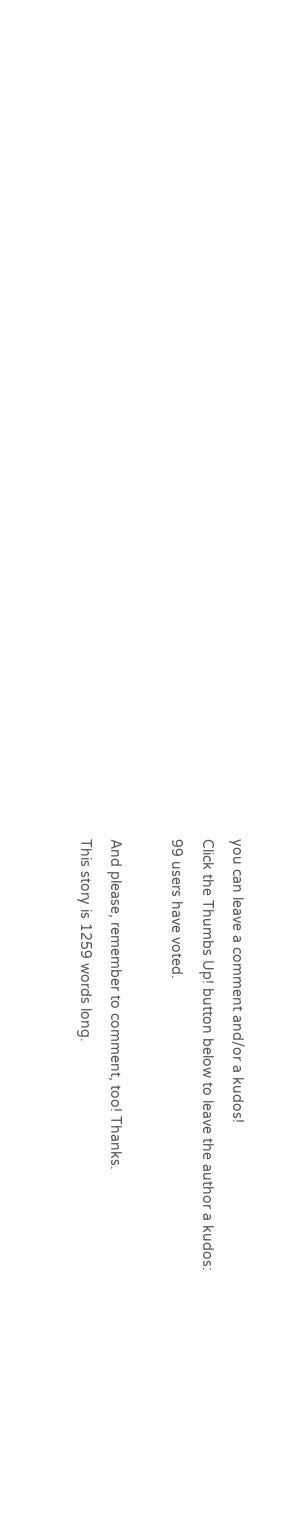you can leave a comment and/or a kudos!
Click the Thumbs Up! button below to leave the author a kudos:
99 users have voted.

And please, remember to comment, too! Thanks.
This story is 1259 words long.